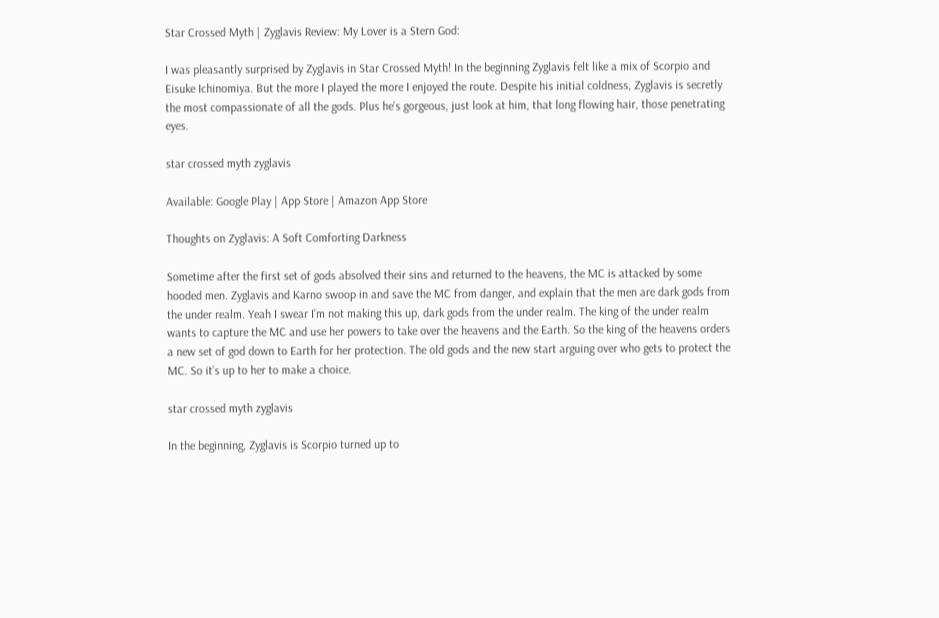Star Crossed Myth | Zyglavis Review: My Lover is a Stern God:

I was pleasantly surprised by Zyglavis in Star Crossed Myth! In the beginning Zyglavis felt like a mix of Scorpio and Eisuke Ichinomiya. But the more I played the more I enjoyed the route. Despite his initial coldness, Zyglavis is secretly the most compassionate of all the gods. Plus he’s gorgeous, just look at him, that long flowing hair, those penetrating eyes.

star crossed myth zyglavis

Available: Google Play | App Store | Amazon App Store

Thoughts on Zyglavis: A Soft Comforting Darkness

Sometime after the first set of gods absolved their sins and returned to the heavens, the MC is attacked by some hooded men. Zyglavis and Karno swoop in and save the MC from danger, and explain that the men are dark gods from the under realm. Yeah I swear I’m not making this up, dark gods from the under realm. The king of the under realm wants to capture the MC and use her powers to take over the heavens and the Earth. So the king of the heavens orders a new set of god down to Earth for her protection. The old gods and the new start arguing over who gets to protect the MC. So it’s up to her to make a choice.

star crossed myth zyglavis

In the beginning, Zyglavis is Scorpio turned up to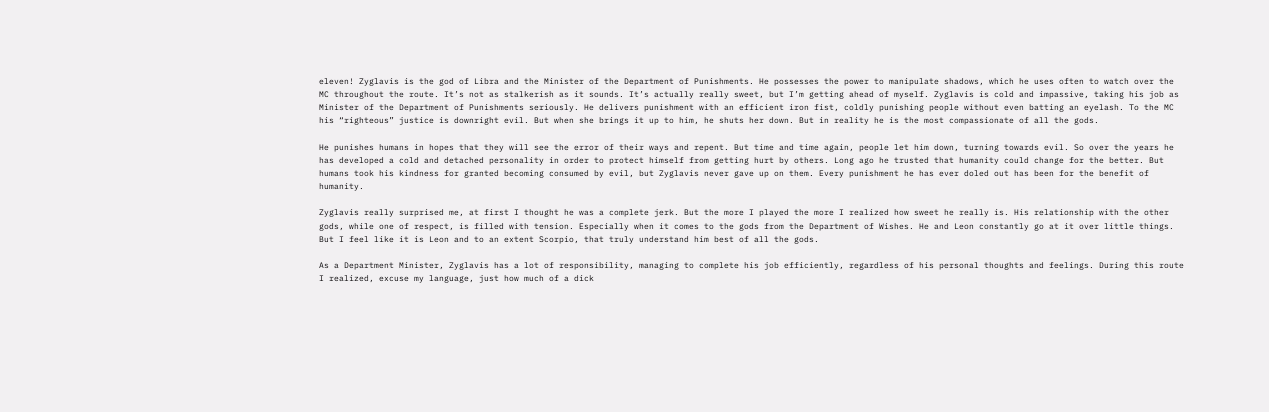eleven! Zyglavis is the god of Libra and the Minister of the Department of Punishments. He possesses the power to manipulate shadows, which he uses often to watch over the MC throughout the route. It’s not as stalkerish as it sounds. It’s actually really sweet, but I’m getting ahead of myself. Zyglavis is cold and impassive, taking his job as Minister of the Department of Punishments seriously. He delivers punishment with an efficient iron fist, coldly punishing people without even batting an eyelash. To the MC his “righteous” justice is downright evil. But when she brings it up to him, he shuts her down. But in reality he is the most compassionate of all the gods.

He punishes humans in hopes that they will see the error of their ways and repent. But time and time again, people let him down, turning towards evil. So over the years he has developed a cold and detached personality in order to protect himself from getting hurt by others. Long ago he trusted that humanity could change for the better. But humans took his kindness for granted becoming consumed by evil, but Zyglavis never gave up on them. Every punishment he has ever doled out has been for the benefit of humanity.

Zyglavis really surprised me, at first I thought he was a complete jerk. But the more I played the more I realized how sweet he really is. His relationship with the other gods, while one of respect, is filled with tension. Especially when it comes to the gods from the Department of Wishes. He and Leon constantly go at it over little things. But I feel like it is Leon and to an extent Scorpio, that truly understand him best of all the gods.

As a Department Minister, Zyglavis has a lot of responsibility, managing to complete his job efficiently, regardless of his personal thoughts and feelings. During this route I realized, excuse my language, just how much of a dick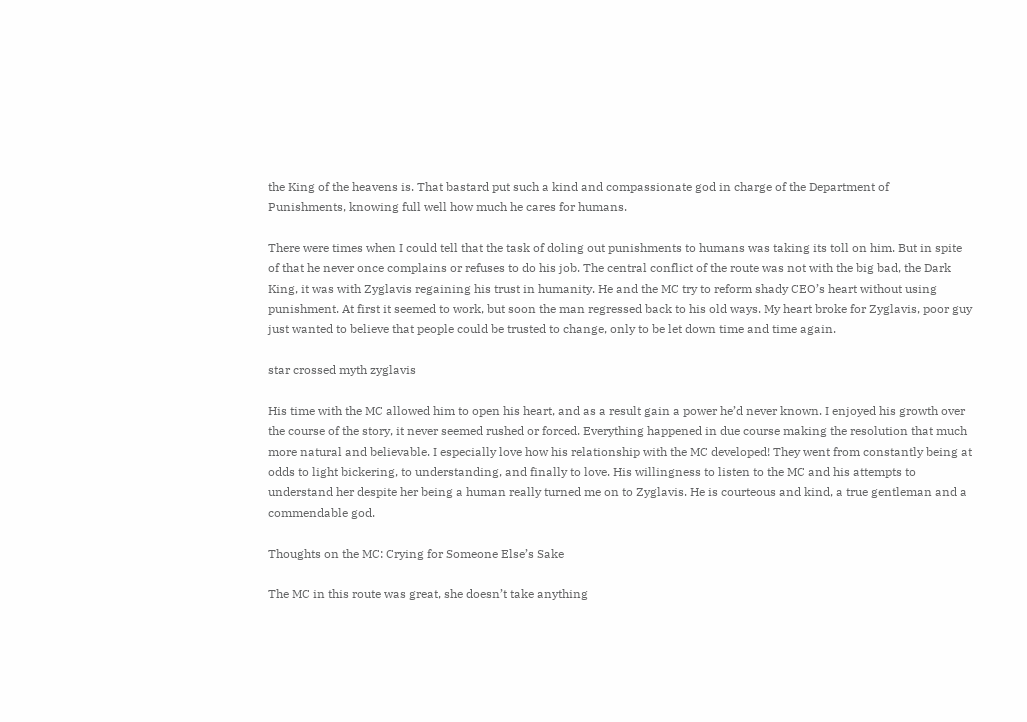the King of the heavens is. That bastard put such a kind and compassionate god in charge of the Department of  Punishments, knowing full well how much he cares for humans.

There were times when I could tell that the task of doling out punishments to humans was taking its toll on him. But in spite of that he never once complains or refuses to do his job. The central conflict of the route was not with the big bad, the Dark King, it was with Zyglavis regaining his trust in humanity. He and the MC try to reform shady CEO’s heart without using punishment. At first it seemed to work, but soon the man regressed back to his old ways. My heart broke for Zyglavis, poor guy just wanted to believe that people could be trusted to change, only to be let down time and time again.

star crossed myth zyglavis

His time with the MC allowed him to open his heart, and as a result gain a power he’d never known. I enjoyed his growth over the course of the story, it never seemed rushed or forced. Everything happened in due course making the resolution that much more natural and believable. I especially love how his relationship with the MC developed! They went from constantly being at odds to light bickering, to understanding, and finally to love. His willingness to listen to the MC and his attempts to understand her despite her being a human really turned me on to Zyglavis. He is courteous and kind, a true gentleman and a commendable god.

Thoughts on the MC: Crying for Someone Else’s Sake

The MC in this route was great, she doesn’t take anything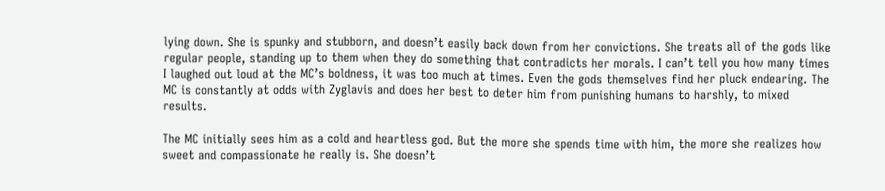lying down. She is spunky and stubborn, and doesn’t easily back down from her convictions. She treats all of the gods like regular people, standing up to them when they do something that contradicts her morals. I can’t tell you how many times I laughed out loud at the MC’s boldness, it was too much at times. Even the gods themselves find her pluck endearing. The MC is constantly at odds with Zyglavis and does her best to deter him from punishing humans to harshly, to mixed results.

The MC initially sees him as a cold and heartless god. But the more she spends time with him, the more she realizes how sweet and compassionate he really is. She doesn’t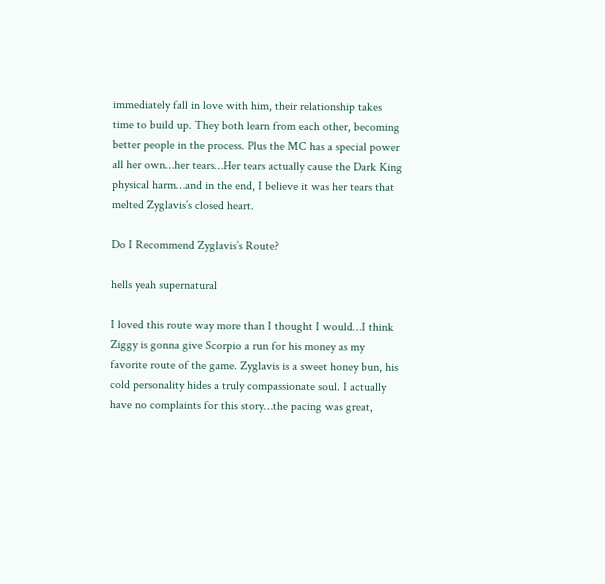immediately fall in love with him, their relationship takes time to build up. They both learn from each other, becoming better people in the process. Plus the MC has a special power all her own…her tears…Her tears actually cause the Dark King physical harm…and in the end, I believe it was her tears that melted Zyglavis’s closed heart.

Do I Recommend Zyglavis’s Route?

hells yeah supernatural

I loved this route way more than I thought I would…I think Ziggy is gonna give Scorpio a run for his money as my favorite route of the game. Zyglavis is a sweet honey bun, his cold personality hides a truly compassionate soul. I actually have no complaints for this story…the pacing was great,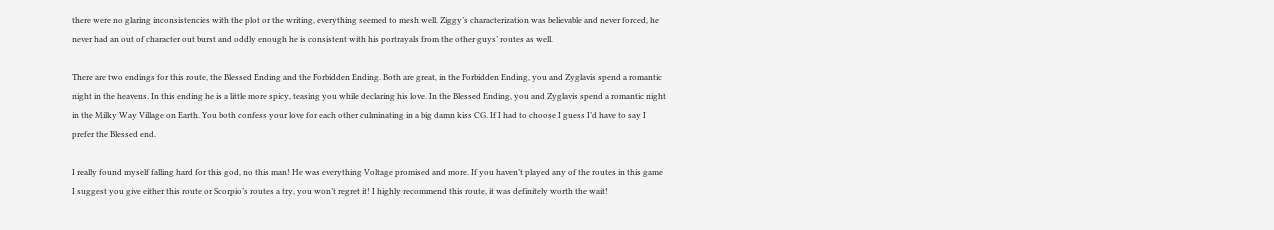there were no glaring inconsistencies with the plot or the writing, everything seemed to mesh well. Ziggy’s characterization was believable and never forced, he never had an out of character out burst and oddly enough he is consistent with his portrayals from the other guys’ routes as well.

There are two endings for this route, the Blessed Ending and the Forbidden Ending. Both are great, in the Forbidden Ending, you and Zyglavis spend a romantic night in the heavens. In this ending he is a little more spicy, teasing you while declaring his love. In the Blessed Ending, you and Zyglavis spend a romantic night in the Milky Way Village on Earth. You both confess your love for each other culminating in a big damn kiss CG. If I had to choose I guess I’d have to say I prefer the Blessed end.

I really found myself falling hard for this god, no this man! He was everything Voltage promised and more. If you haven’t played any of the routes in this game I suggest you give either this route or Scorpio’s routes a try, you won’t regret it! I highly recommend this route, it was definitely worth the wait!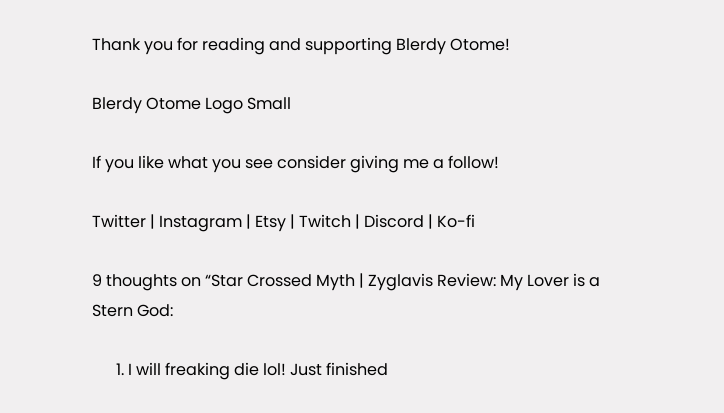Thank you for reading and supporting Blerdy Otome!

Blerdy Otome Logo Small

If you like what you see consider giving me a follow!

Twitter | Instagram | Etsy | Twitch | Discord | Ko-fi

9 thoughts on “Star Crossed Myth | Zyglavis Review: My Lover is a Stern God:

      1. I will freaking die lol! Just finished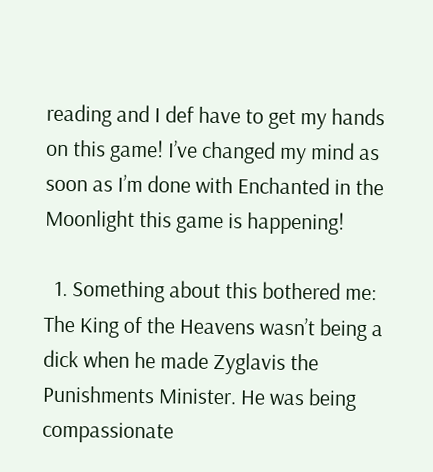reading and I def have to get my hands on this game! I’ve changed my mind as soon as I’m done with Enchanted in the Moonlight this game is happening!

  1. Something about this bothered me: The King of the Heavens wasn’t being a dick when he made Zyglavis the Punishments Minister. He was being compassionate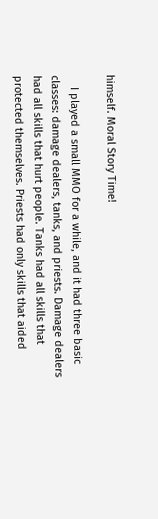himself. Moral Story Time!

    I played a small MMO for a while, and it had three basic classes: damage dealers, tanks, and priests. Damage dealers had all skills that hurt people. Tanks had all skills that protected themselves. Priests had only skills that aided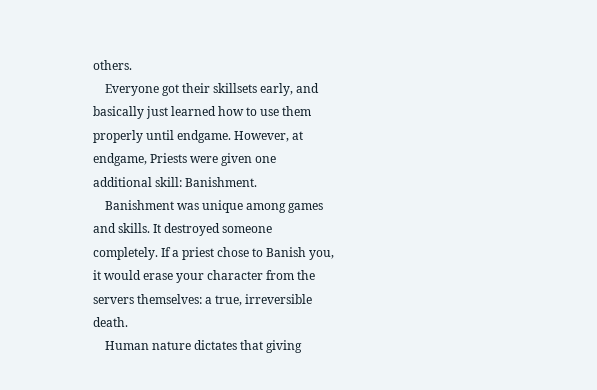others.
    Everyone got their skillsets early, and basically just learned how to use them properly until endgame. However, at endgame, Priests were given one additional skill: Banishment.
    Banishment was unique among games and skills. It destroyed someone completely. If a priest chose to Banish you, it would erase your character from the servers themselves: a true, irreversible death.
    Human nature dictates that giving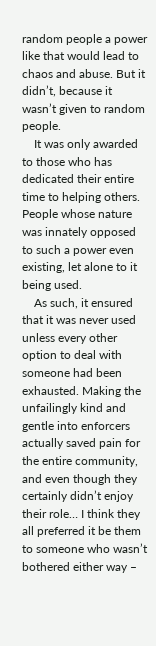random people a power like that would lead to chaos and abuse. But it didn’t, because it wasn’t given to random people.
    It was only awarded to those who has dedicated their entire time to helping others. People whose nature was innately opposed to such a power even existing, let alone to it being used.
    As such, it ensured that it was never used unless every other option to deal with someone had been exhausted. Making the unfailingly kind and gentle into enforcers actually saved pain for the entire community, and even though they certainly didn’t enjoy their role… I think they all preferred it be them to someone who wasn’t bothered either way –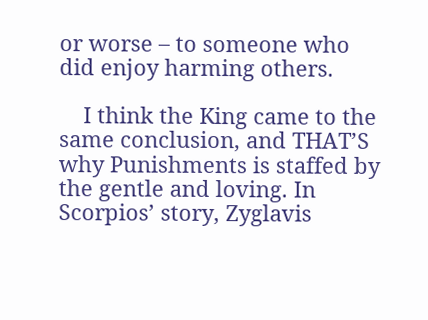or worse – to someone who did enjoy harming others.

    I think the King came to the same conclusion, and THAT’S why Punishments is staffed by the gentle and loving. In Scorpios’ story, Zyglavis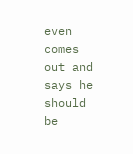even comes out and says he should be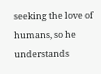seeking the love of humans, so he understands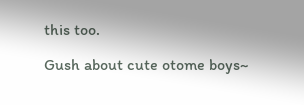this too.

Gush about cute otome boys~